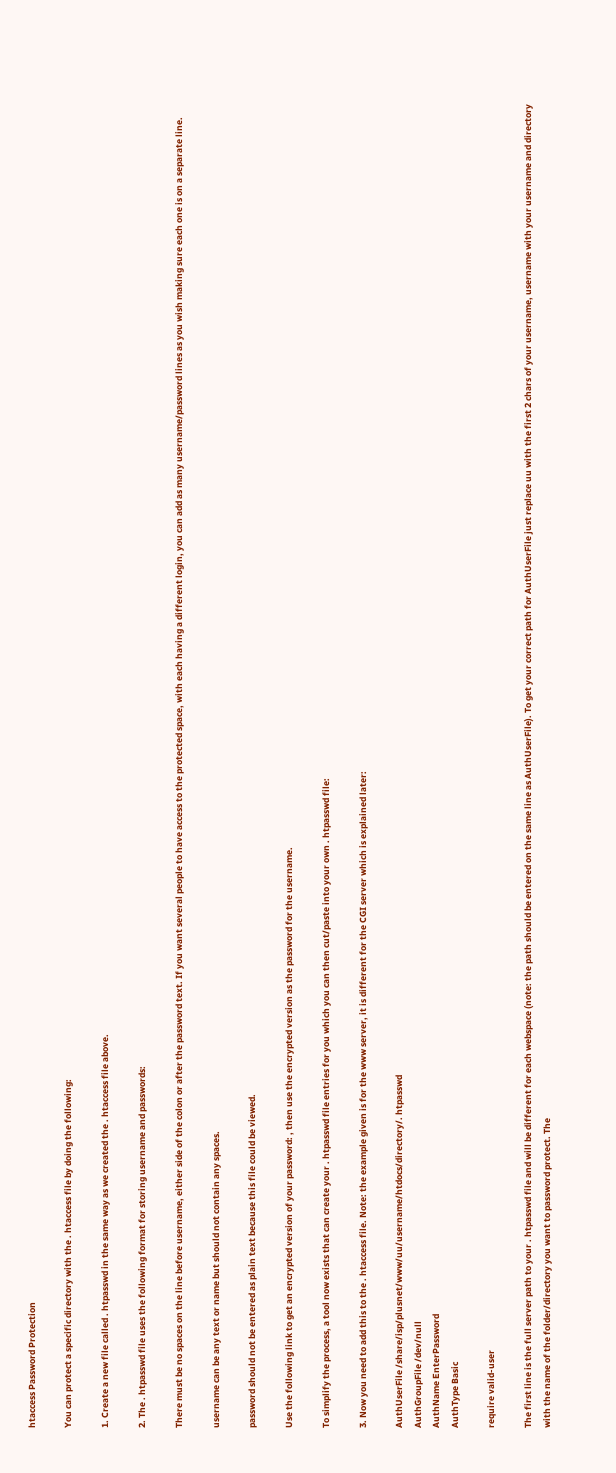htaccess Password Protection

You can protect a specific directory with the . htaccess file by doing the following:

1. Create a new file called . htpasswd in the same way as we created the . htaccess file above.

2. The . htpasswd file uses the following format for storing username and passwords:

There must be no spaces on the line before username, either side of the colon or after the password text. If you want several people to have access to the protected space, with each having a different login, you can add as many username/password lines as you wish making sure each one is on a separate line.

username can be any text or name but should not contain any spaces.

password should not be entered as plain text because this file could be viewed.

Use the following link to get an encrypted version of your password: , then use the encrypted version as the password for the username.

To simplify the process, a tool now exists that can create your . htpasswd file entries for you which you can then cut/paste into your own . htpasswd file:

3. Now you need to add this to the . htaccess file. Note: the example given is for the www server, it is different for the CGI server which is explained later:

AuthUserFile /share/isp/plusnet/www/uu/username/htdocs/directory/. htpasswd
AuthGroupFile /dev/null
AuthName EnterPassword
AuthType Basic

require valid-user

The first line is the full server path to your . htpasswd file and will be different for each webspace (note: the path should be entered on the same line as AuthUserFile). To get your correct path for AuthUserFile just replace uu with the first 2 chars of your username, username with your username and directory with the name of the folder/directory you want to password protect. The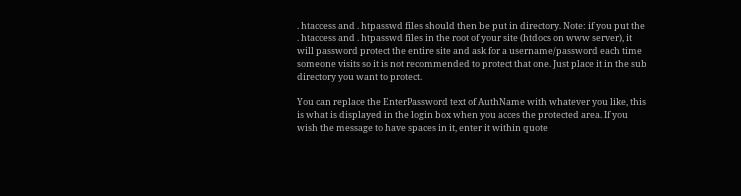. htaccess and . htpasswd files should then be put in directory. Note: if you put the . htaccess and . htpasswd files in the root of your site (htdocs on www server), it will password protect the entire site and ask for a username/password each time someone visits so it is not recommended to protect that one. Just place it in the sub directory you want to protect.

You can replace the EnterPassword text of AuthName with whatever you like, this is what is displayed in the login box when you acces the protected area. If you wish the message to have spaces in it, enter it within quote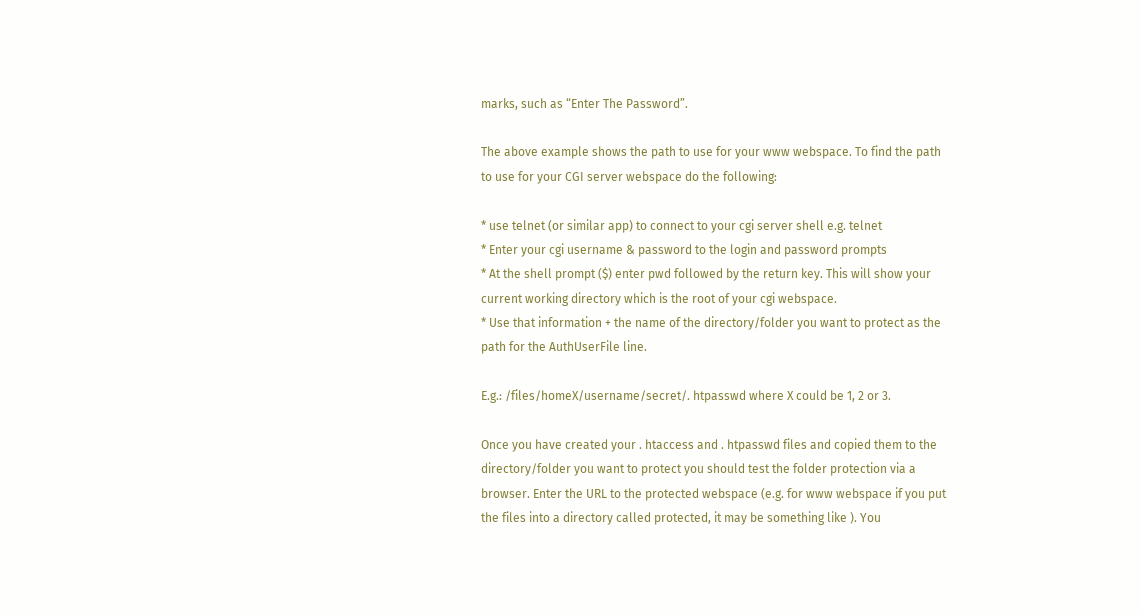marks, such as “Enter The Password”.

The above example shows the path to use for your www webspace. To find the path to use for your CGI server webspace do the following:

* use telnet (or similar app) to connect to your cgi server shell e.g. telnet
* Enter your cgi username & password to the login and password prompts
* At the shell prompt ($) enter pwd followed by the return key. This will show your current working directory which is the root of your cgi webspace.
* Use that information + the name of the directory/folder you want to protect as the path for the AuthUserFile line.

E.g.: /files/homeX/username/secret/. htpasswd where X could be 1, 2 or 3.

Once you have created your . htaccess and . htpasswd files and copied them to the directory/folder you want to protect you should test the folder protection via a browser. Enter the URL to the protected webspace (e.g. for www webspace if you put the files into a directory called protected, it may be something like ). You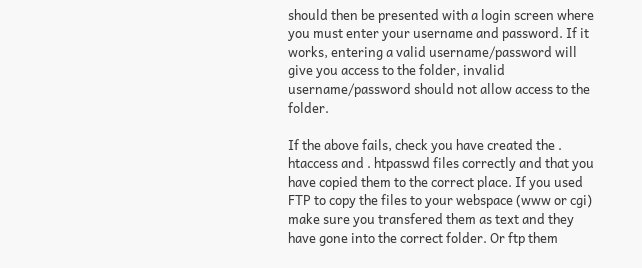should then be presented with a login screen where you must enter your username and password. If it works, entering a valid username/password will give you access to the folder, invalid username/password should not allow access to the folder.

If the above fails, check you have created the . htaccess and . htpasswd files correctly and that you have copied them to the correct place. If you used FTP to copy the files to your webspace (www or cgi) make sure you transfered them as text and they have gone into the correct folder. Or ftp them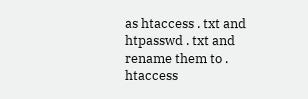as htaccess . txt and htpasswd . txt and rename them to . htaccess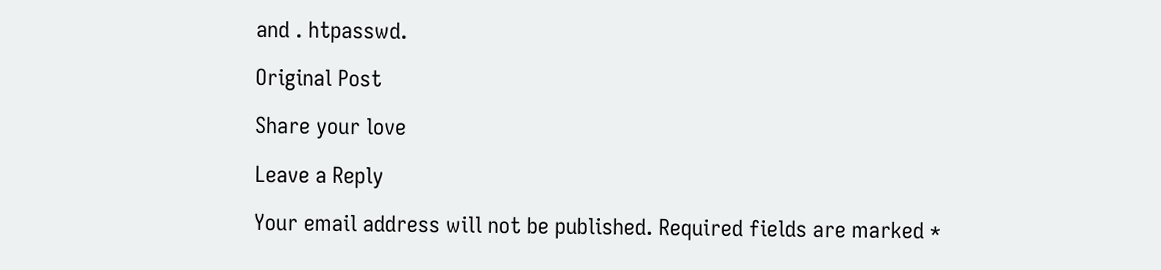and . htpasswd.

Original Post

Share your love

Leave a Reply

Your email address will not be published. Required fields are marked *